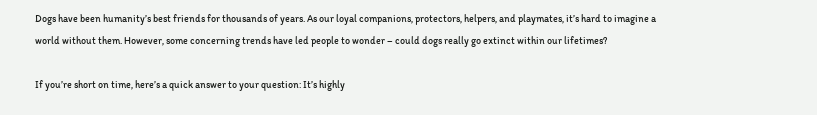Dogs have been humanity’s best friends for thousands of years. As our loyal companions, protectors, helpers, and playmates, it’s hard to imagine a world without them. However, some concerning trends have led people to wonder – could dogs really go extinct within our lifetimes?

If you’re short on time, here’s a quick answer to your question: It’s highly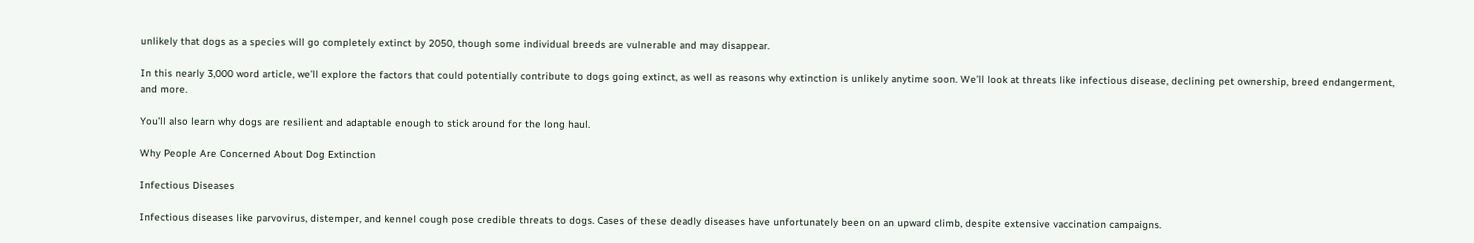unlikely that dogs as a species will go completely extinct by 2050, though some individual breeds are vulnerable and may disappear.

In this nearly 3,000 word article, we’ll explore the factors that could potentially contribute to dogs going extinct, as well as reasons why extinction is unlikely anytime soon. We’ll look at threats like infectious disease, declining pet ownership, breed endangerment, and more.

You’ll also learn why dogs are resilient and adaptable enough to stick around for the long haul.

Why People Are Concerned About Dog Extinction

Infectious Diseases

Infectious diseases like parvovirus, distemper, and kennel cough pose credible threats to dogs. Cases of these deadly diseases have unfortunately been on an upward climb, despite extensive vaccination campaigns.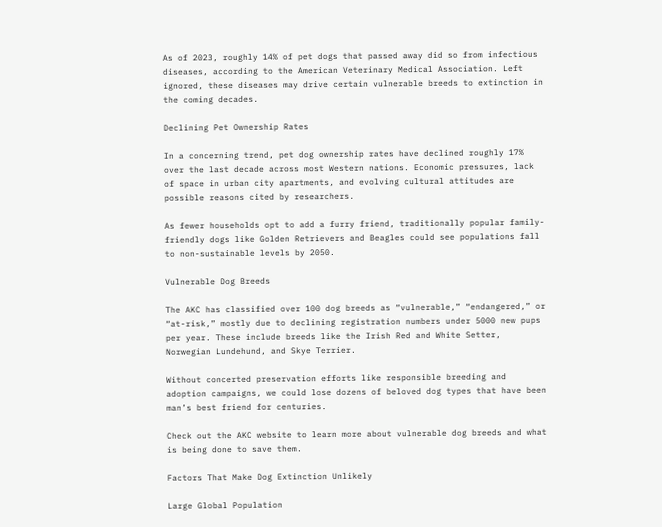As of 2023, roughly 14% of pet dogs that passed away did so from infectious diseases, according to the American Veterinary Medical Association. Left ignored, these diseases may drive certain vulnerable breeds to extinction in the coming decades.

Declining Pet Ownership Rates

In a concerning trend, pet dog ownership rates have declined roughly 17% over the last decade across most Western nations. Economic pressures, lack of space in urban city apartments, and evolving cultural attitudes are possible reasons cited by researchers.

As fewer households opt to add a furry friend, traditionally popular family-friendly dogs like Golden Retrievers and Beagles could see populations fall to non-sustainable levels by 2050.

Vulnerable Dog Breeds

The AKC has classified over 100 dog breeds as “vulnerable,” “endangered,” or “at-risk,” mostly due to declining registration numbers under 5000 new pups per year. These include breeds like the Irish Red and White Setter, Norwegian Lundehund, and Skye Terrier.

Without concerted preservation efforts like responsible breeding and adoption campaigns, we could lose dozens of beloved dog types that have been man’s best friend for centuries.

Check out the AKC website to learn more about vulnerable dog breeds and what is being done to save them.

Factors That Make Dog Extinction Unlikely

Large Global Population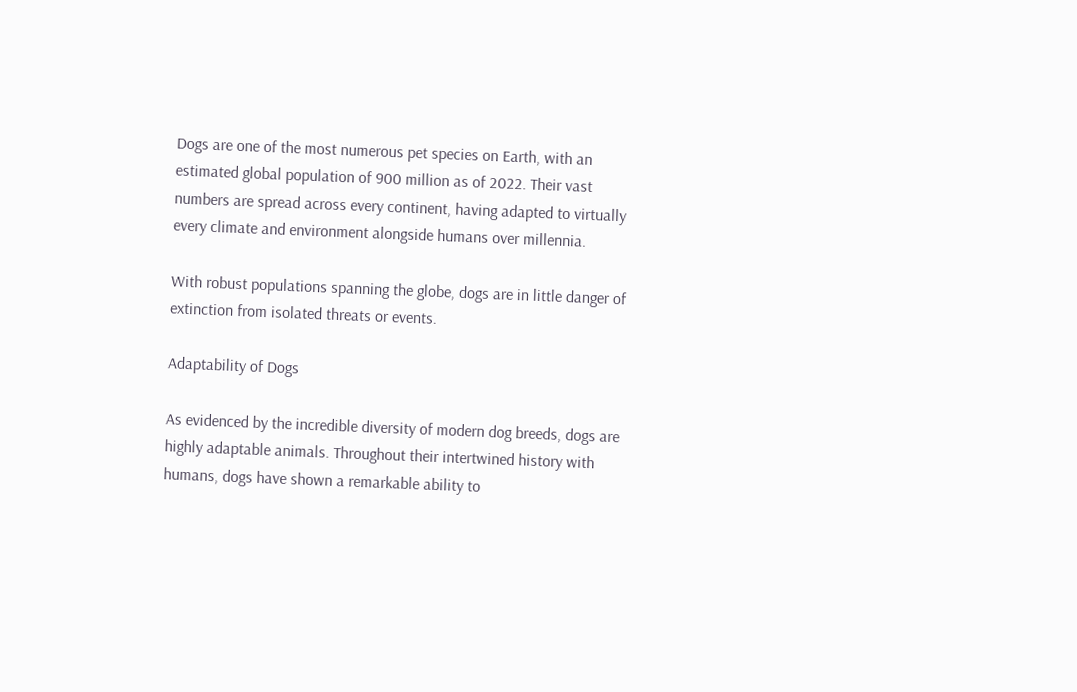Dogs are one of the most numerous pet species on Earth, with an estimated global population of 900 million as of 2022. Their vast numbers are spread across every continent, having adapted to virtually every climate and environment alongside humans over millennia.

With robust populations spanning the globe, dogs are in little danger of extinction from isolated threats or events.

Adaptability of Dogs

As evidenced by the incredible diversity of modern dog breeds, dogs are highly adaptable animals. Throughout their intertwined history with humans, dogs have shown a remarkable ability to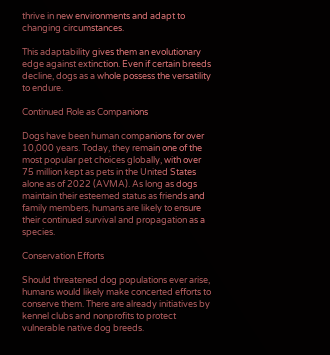thrive in new environments and adapt to changing circumstances.

This adaptability gives them an evolutionary edge against extinction. Even if certain breeds decline, dogs as a whole possess the versatility to endure.

Continued Role as Companions

Dogs have been human companions for over 10,000 years. Today, they remain one of the most popular pet choices globally, with over 75 million kept as pets in the United States alone as of 2022 (AVMA). As long as dogs maintain their esteemed status as friends and family members, humans are likely to ensure their continued survival and propagation as a species.

Conservation Efforts

Should threatened dog populations ever arise, humans would likely make concerted efforts to conserve them. There are already initiatives by kennel clubs and nonprofits to protect vulnerable native dog breeds.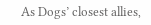As Dogs’ closest allies,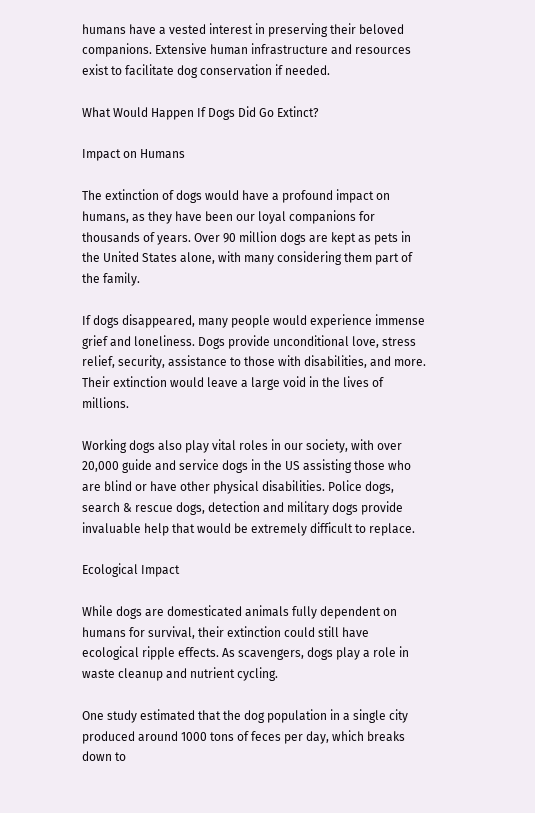humans have a vested interest in preserving their beloved companions. Extensive human infrastructure and resources exist to facilitate dog conservation if needed.

What Would Happen If Dogs Did Go Extinct?

Impact on Humans

The extinction of dogs would have a profound impact on humans, as they have been our loyal companions for thousands of years. Over 90 million dogs are kept as pets in the United States alone, with many considering them part of the family.

If dogs disappeared, many people would experience immense grief and loneliness. Dogs provide unconditional love, stress relief, security, assistance to those with disabilities, and more. Their extinction would leave a large void in the lives of millions.

Working dogs also play vital roles in our society, with over 20,000 guide and service dogs in the US assisting those who are blind or have other physical disabilities. Police dogs, search & rescue dogs, detection and military dogs provide invaluable help that would be extremely difficult to replace.

Ecological Impact

While dogs are domesticated animals fully dependent on humans for survival, their extinction could still have ecological ripple effects. As scavengers, dogs play a role in waste cleanup and nutrient cycling.

One study estimated that the dog population in a single city produced around 1000 tons of feces per day, which breaks down to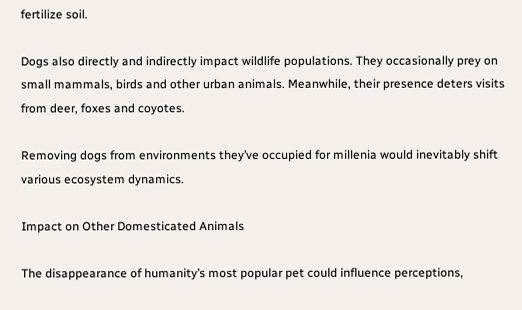fertilize soil.

Dogs also directly and indirectly impact wildlife populations. They occasionally prey on small mammals, birds and other urban animals. Meanwhile, their presence deters visits from deer, foxes and coyotes.

Removing dogs from environments they’ve occupied for millenia would inevitably shift various ecosystem dynamics.

Impact on Other Domesticated Animals

The disappearance of humanity’s most popular pet could influence perceptions,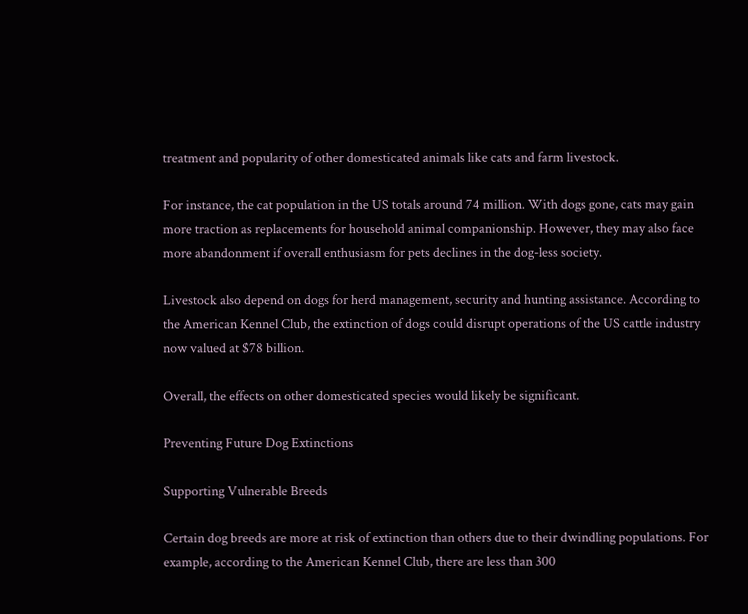treatment and popularity of other domesticated animals like cats and farm livestock.

For instance, the cat population in the US totals around 74 million. With dogs gone, cats may gain more traction as replacements for household animal companionship. However, they may also face more abandonment if overall enthusiasm for pets declines in the dog-less society.

Livestock also depend on dogs for herd management, security and hunting assistance. According to the American Kennel Club, the extinction of dogs could disrupt operations of the US cattle industry now valued at $78 billion.

Overall, the effects on other domesticated species would likely be significant.

Preventing Future Dog Extinctions

Supporting Vulnerable Breeds

Certain dog breeds are more at risk of extinction than others due to their dwindling populations. For example, according to the American Kennel Club, there are less than 300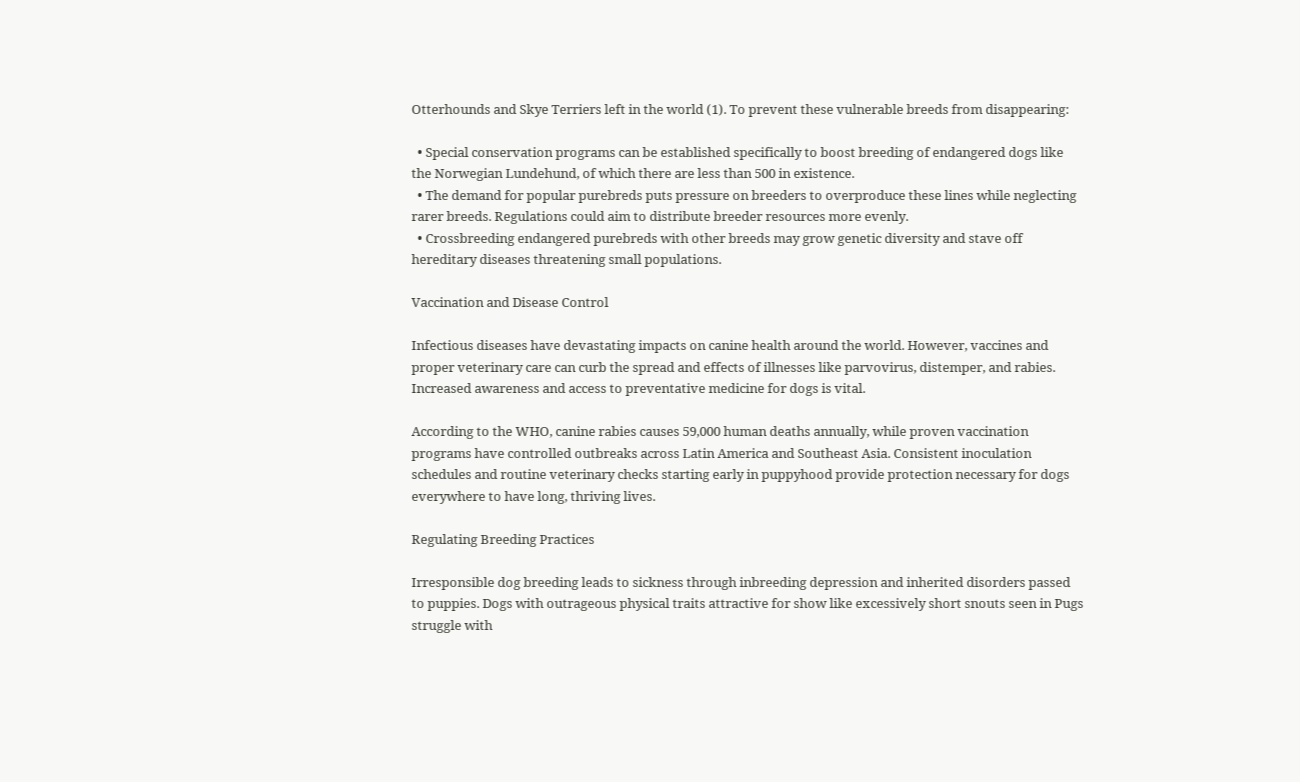Otterhounds and Skye Terriers left in the world (1). To prevent these vulnerable breeds from disappearing:

  • Special conservation programs can be established specifically to boost breeding of endangered dogs like the Norwegian Lundehund, of which there are less than 500 in existence.
  • The demand for popular purebreds puts pressure on breeders to overproduce these lines while neglecting rarer breeds. Regulations could aim to distribute breeder resources more evenly.
  • Crossbreeding endangered purebreds with other breeds may grow genetic diversity and stave off hereditary diseases threatening small populations.

Vaccination and Disease Control

Infectious diseases have devastating impacts on canine health around the world. However, vaccines and proper veterinary care can curb the spread and effects of illnesses like parvovirus, distemper, and rabies. Increased awareness and access to preventative medicine for dogs is vital.

According to the WHO, canine rabies causes 59,000 human deaths annually, while proven vaccination programs have controlled outbreaks across Latin America and Southeast Asia. Consistent inoculation schedules and routine veterinary checks starting early in puppyhood provide protection necessary for dogs everywhere to have long, thriving lives.

Regulating Breeding Practices

Irresponsible dog breeding leads to sickness through inbreeding depression and inherited disorders passed to puppies. Dogs with outrageous physical traits attractive for show like excessively short snouts seen in Pugs struggle with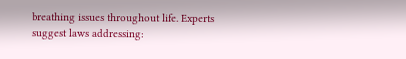breathing issues throughout life. Experts suggest laws addressing: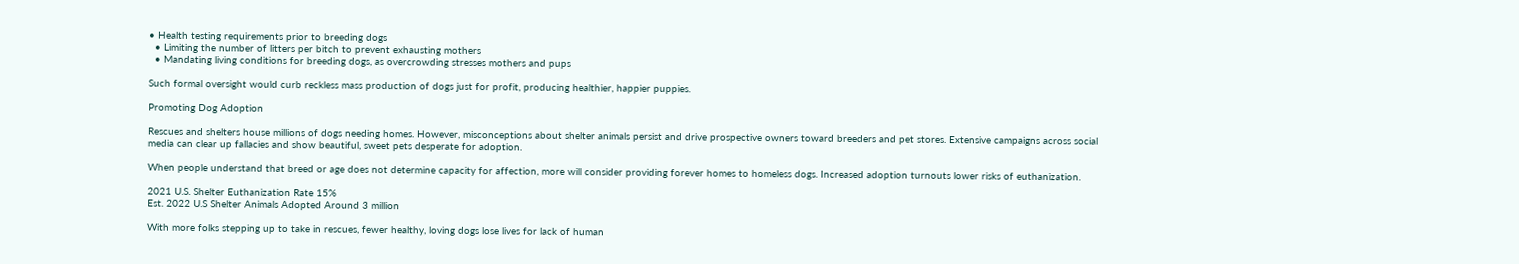• Health testing requirements prior to breeding dogs
  • Limiting the number of litters per bitch to prevent exhausting mothers
  • Mandating living conditions for breeding dogs, as overcrowding stresses mothers and pups

Such formal oversight would curb reckless mass production of dogs just for profit, producing healthier, happier puppies.

Promoting Dog Adoption

Rescues and shelters house millions of dogs needing homes. However, misconceptions about shelter animals persist and drive prospective owners toward breeders and pet stores. Extensive campaigns across social media can clear up fallacies and show beautiful, sweet pets desperate for adoption.

When people understand that breed or age does not determine capacity for affection, more will consider providing forever homes to homeless dogs. Increased adoption turnouts lower risks of euthanization.

2021 U.S. Shelter Euthanization Rate 15%
Est. 2022 U.S Shelter Animals Adopted Around 3 million

With more folks stepping up to take in rescues, fewer healthy, loving dogs lose lives for lack of human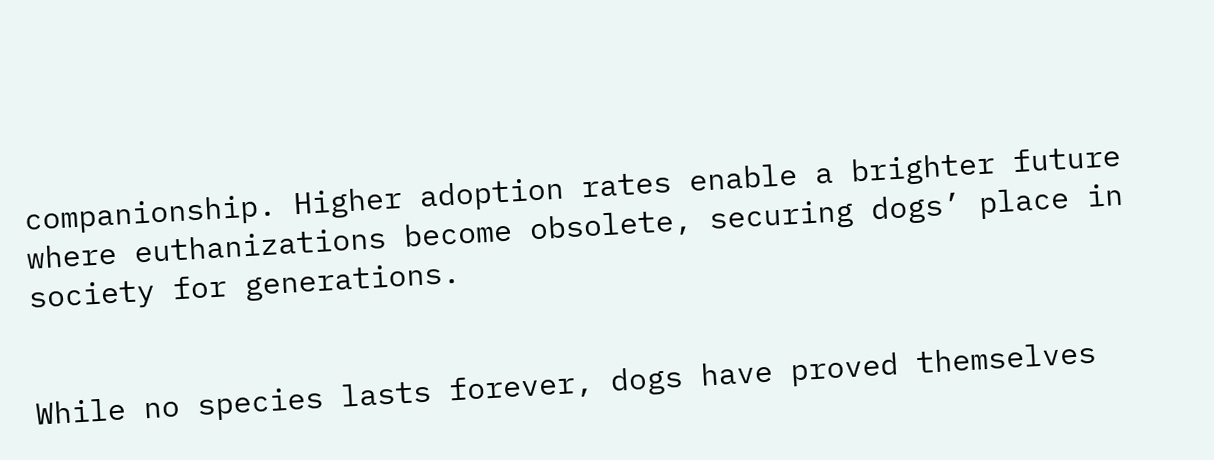companionship. Higher adoption rates enable a brighter future where euthanizations become obsolete, securing dogs’ place in society for generations.


While no species lasts forever, dogs have proved themselves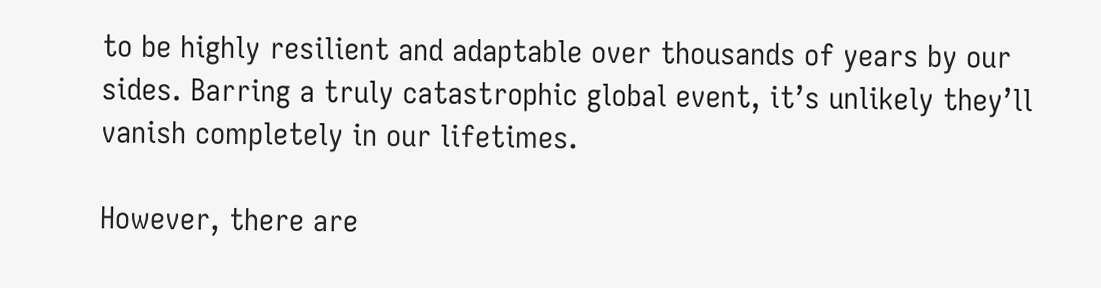to be highly resilient and adaptable over thousands of years by our sides. Barring a truly catastrophic global event, it’s unlikely they’ll vanish completely in our lifetimes.

However, there are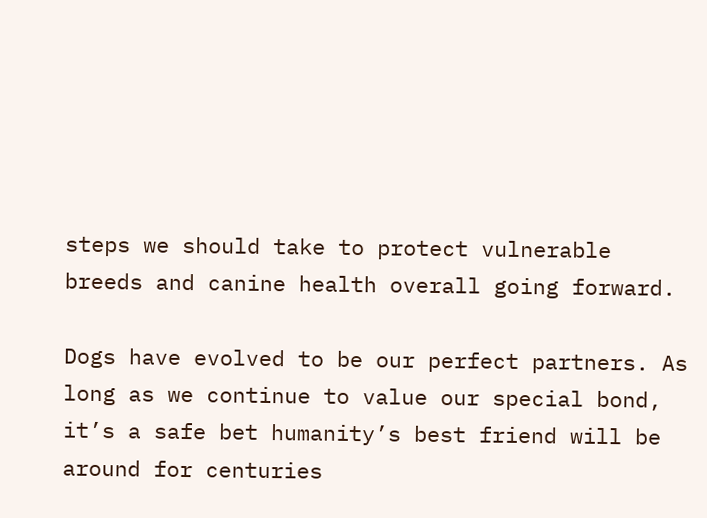steps we should take to protect vulnerable breeds and canine health overall going forward.

Dogs have evolved to be our perfect partners. As long as we continue to value our special bond, it’s a safe bet humanity’s best friend will be around for centuries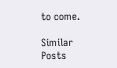to come.

Similar Posts